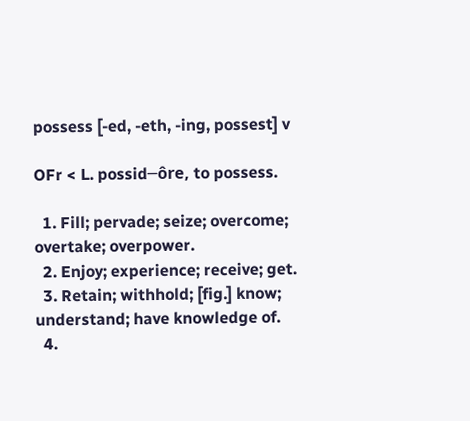possess [-ed, -eth, -ing, possest] v

OFr < L. possid─ôre, to possess.

  1. Fill; pervade; seize; overcome; overtake; overpower.
  2. Enjoy; experience; receive; get.
  3. Retain; withhold; [fig.] know; understand; have knowledge of.
  4.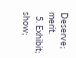Deserve; merit.
  5. Exhibit; show;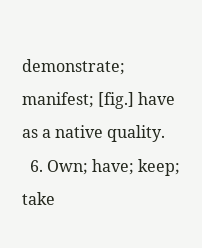demonstrate; manifest; [fig.] have as a native quality.
  6. Own; have; keep; take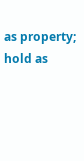as property; hold as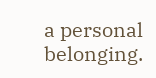a personal belonging.